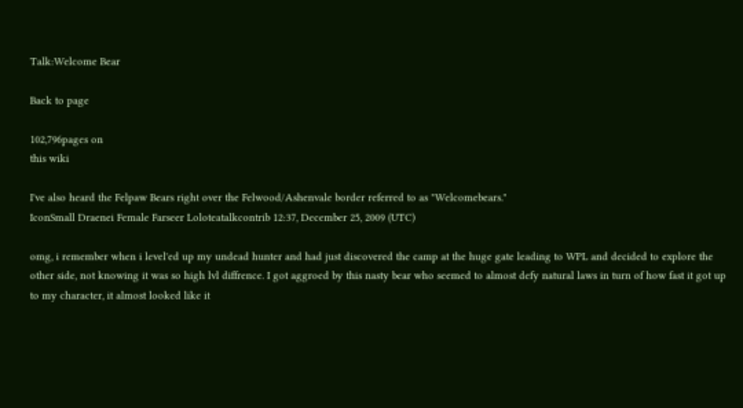Talk:Welcome Bear

Back to page

102,796pages on
this wiki

I've also heard the Felpaw Bears right over the Felwood/Ashenvale border referred to as "Welcomebears."
IconSmall Draenei Female Farseer Loloteatalkcontrib 12:37, December 25, 2009 (UTC)

omg, i remember when i level'ed up my undead hunter and had just discovered the camp at the huge gate leading to WPL and decided to explore the other side, not knowing it was so high lvl diffrence. I got aggroed by this nasty bear who seemed to almost defy natural laws in turn of how fast it got up to my character, it almost looked like it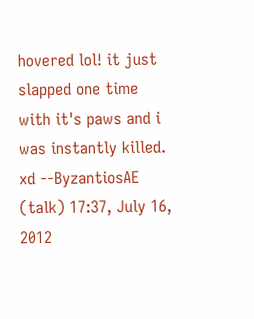hovered lol! it just slapped one time with it's paws and i was instantly killed. xd --ByzantiosAE (talk) 17:37, July 16, 2012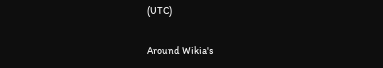(UTC)

Around Wikia's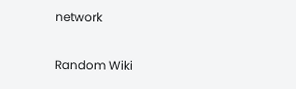network

Random Wiki